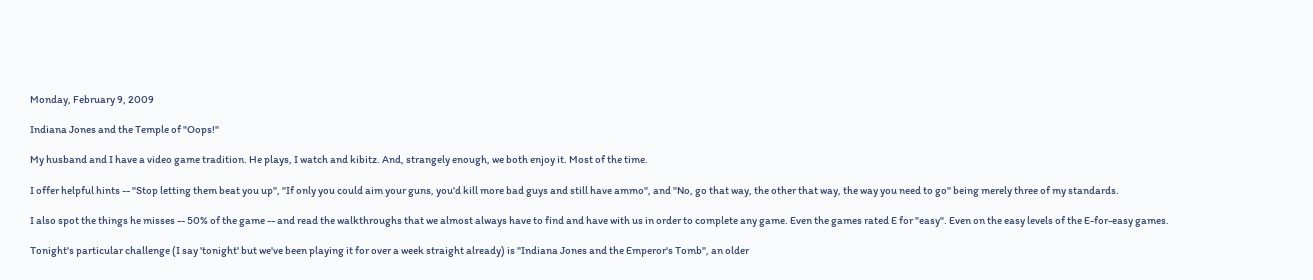Monday, February 9, 2009

Indiana Jones and the Temple of "Oops!"

My husband and I have a video game tradition. He plays, I watch and kibitz. And, strangely enough, we both enjoy it. Most of the time.

I offer helpful hints -- "Stop letting them beat you up", "If only you could aim your guns, you'd kill more bad guys and still have ammo", and "No, go that way, the other that way, the way you need to go" being merely three of my standards.

I also spot the things he misses -- 50% of the game -- and read the walkthroughs that we almost always have to find and have with us in order to complete any game. Even the games rated E for "easy". Even on the easy levels of the E-for-easy games.

Tonight's particular challenge (I say 'tonight' but we've been playing it for over a week straight already) is "Indiana Jones and the Emperor's Tomb", an older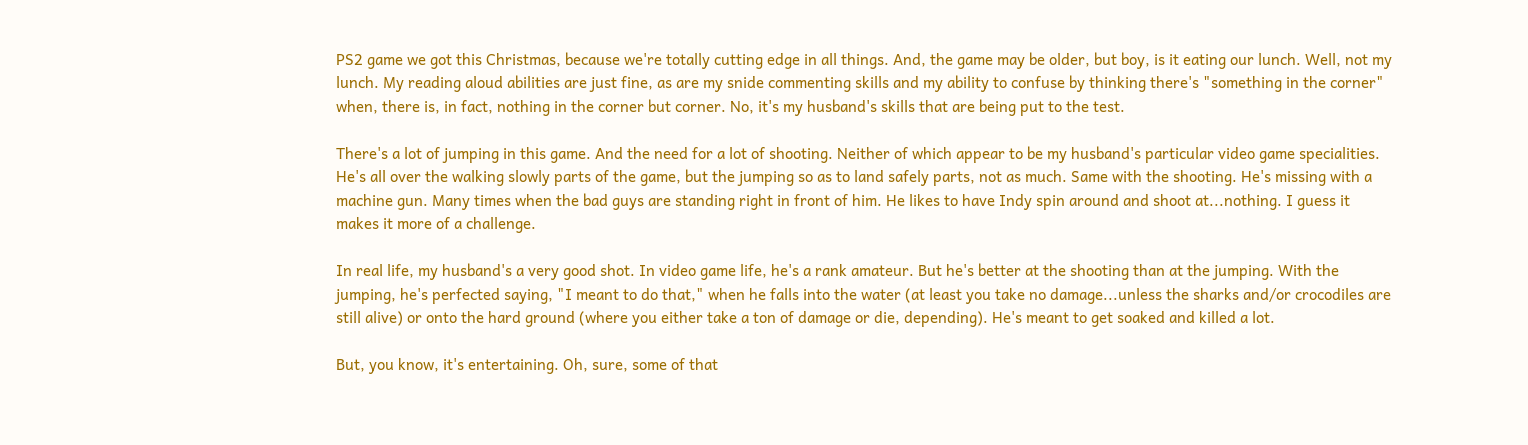PS2 game we got this Christmas, because we're totally cutting edge in all things. And, the game may be older, but boy, is it eating our lunch. Well, not my lunch. My reading aloud abilities are just fine, as are my snide commenting skills and my ability to confuse by thinking there's "something in the corner" when, there is, in fact, nothing in the corner but corner. No, it's my husband's skills that are being put to the test.

There's a lot of jumping in this game. And the need for a lot of shooting. Neither of which appear to be my husband's particular video game specialities. He's all over the walking slowly parts of the game, but the jumping so as to land safely parts, not as much. Same with the shooting. He's missing with a machine gun. Many times when the bad guys are standing right in front of him. He likes to have Indy spin around and shoot at...nothing. I guess it makes it more of a challenge.

In real life, my husband's a very good shot. In video game life, he's a rank amateur. But he's better at the shooting than at the jumping. With the jumping, he's perfected saying, "I meant to do that," when he falls into the water (at least you take no damage...unless the sharks and/or crocodiles are still alive) or onto the hard ground (where you either take a ton of damage or die, depending). He's meant to get soaked and killed a lot.

But, you know, it's entertaining. Oh, sure, some of that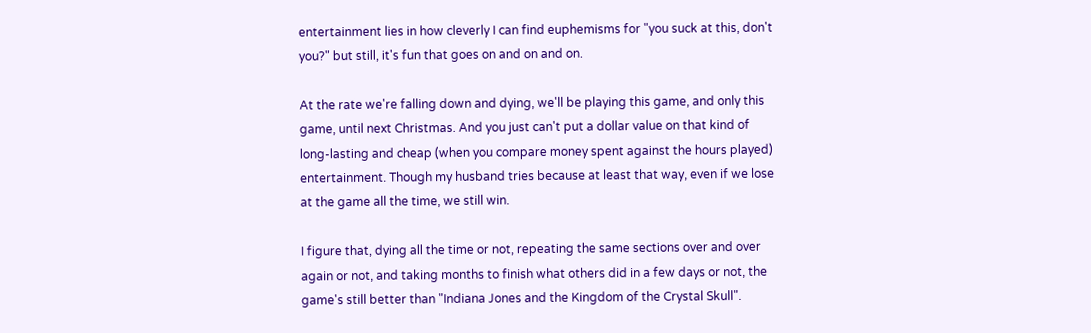entertainment lies in how cleverly I can find euphemisms for "you suck at this, don't you?" but still, it's fun that goes on and on and on.

At the rate we're falling down and dying, we'll be playing this game, and only this game, until next Christmas. And you just can't put a dollar value on that kind of long-lasting and cheap (when you compare money spent against the hours played) entertainment. Though my husband tries because at least that way, even if we lose at the game all the time, we still win.

I figure that, dying all the time or not, repeating the same sections over and over again or not, and taking months to finish what others did in a few days or not, the game's still better than "Indiana Jones and the Kingdom of the Crystal Skull".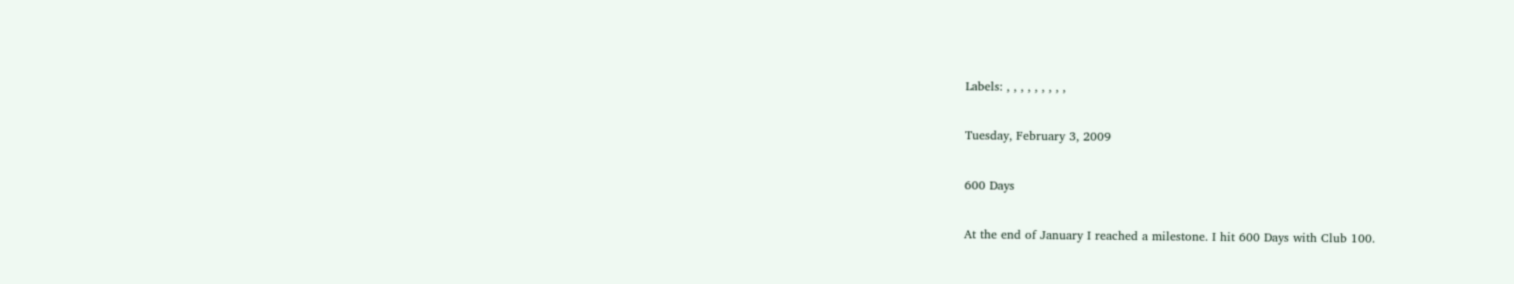Labels: , , , , , , , , ,

Tuesday, February 3, 2009

600 Days

At the end of January I reached a milestone. I hit 600 Days with Club 100.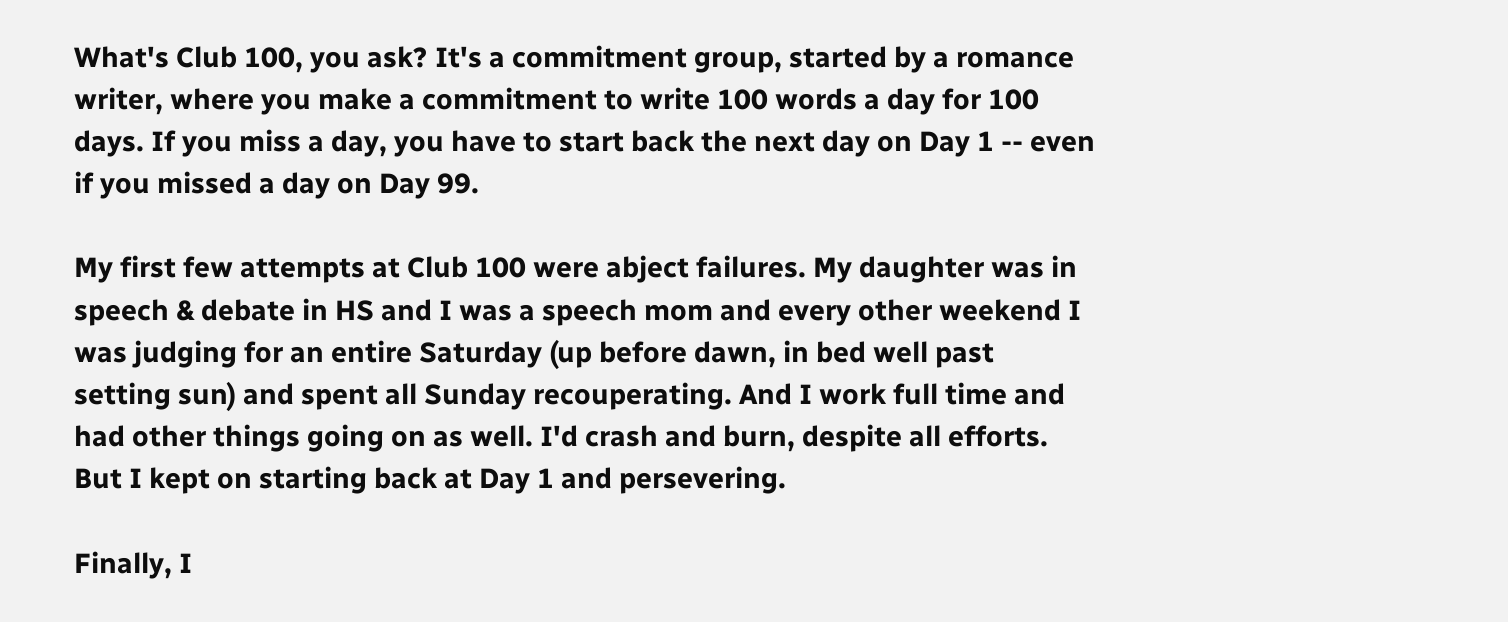What's Club 100, you ask? It's a commitment group, started by a romance writer, where you make a commitment to write 100 words a day for 100 days. If you miss a day, you have to start back the next day on Day 1 -- even if you missed a day on Day 99.

My first few attempts at Club 100 were abject failures. My daughter was in speech & debate in HS and I was a speech mom and every other weekend I was judging for an entire Saturday (up before dawn, in bed well past setting sun) and spent all Sunday recouperating. And I work full time and had other things going on as well. I'd crash and burn, despite all efforts. But I kept on starting back at Day 1 and persevering.

Finally, I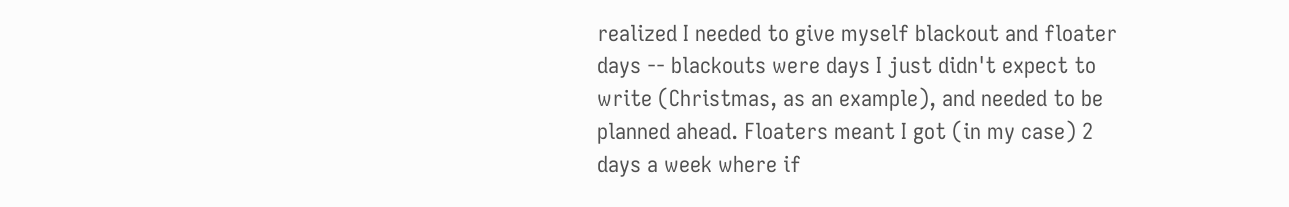realized I needed to give myself blackout and floater days -- blackouts were days I just didn't expect to write (Christmas, as an example), and needed to be planned ahead. Floaters meant I got (in my case) 2 days a week where if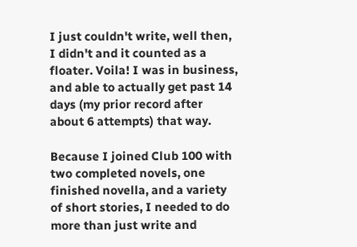I just couldn't write, well then, I didn't and it counted as a floater. Voila! I was in business, and able to actually get past 14 days (my prior record after about 6 attempts) that way.

Because I joined Club 100 with two completed novels, one finished novella, and a variety of short stories, I needed to do more than just write and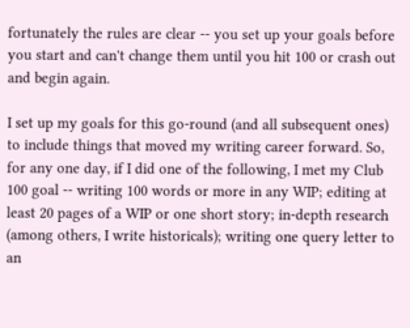fortunately the rules are clear -- you set up your goals before you start and can't change them until you hit 100 or crash out and begin again.

I set up my goals for this go-round (and all subsequent ones) to include things that moved my writing career forward. So, for any one day, if I did one of the following, I met my Club 100 goal -- writing 100 words or more in any WIP; editing at least 20 pages of a WIP or one short story; in-depth research (among others, I write historicals); writing one query letter to an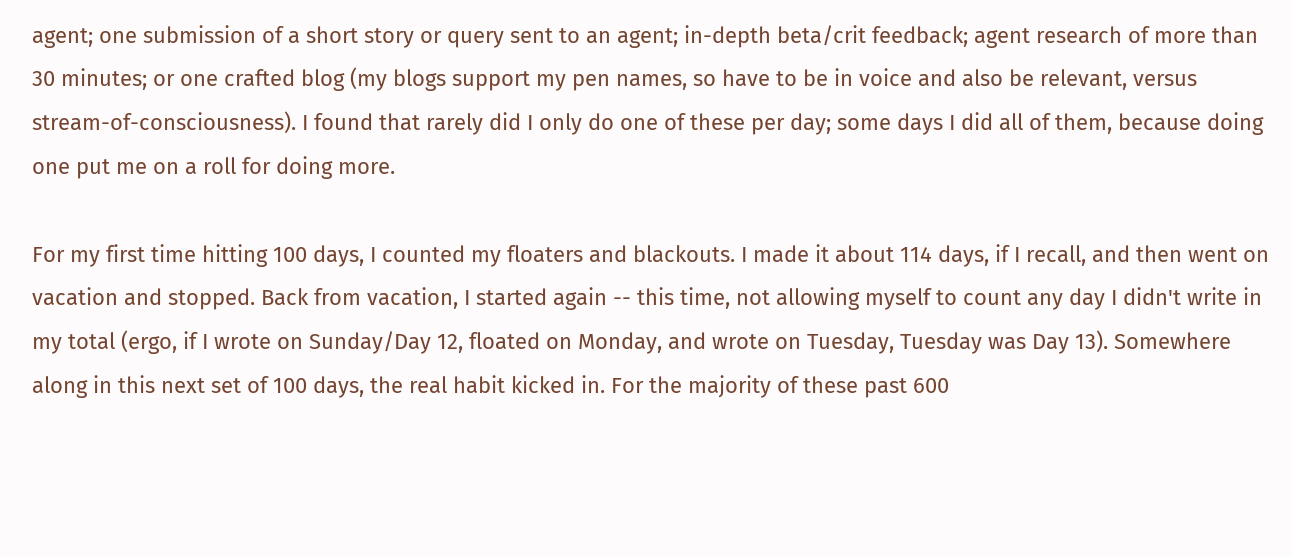agent; one submission of a short story or query sent to an agent; in-depth beta/crit feedback; agent research of more than 30 minutes; or one crafted blog (my blogs support my pen names, so have to be in voice and also be relevant, versus stream-of-consciousness). I found that rarely did I only do one of these per day; some days I did all of them, because doing one put me on a roll for doing more.

For my first time hitting 100 days, I counted my floaters and blackouts. I made it about 114 days, if I recall, and then went on vacation and stopped. Back from vacation, I started again -- this time, not allowing myself to count any day I didn't write in my total (ergo, if I wrote on Sunday/Day 12, floated on Monday, and wrote on Tuesday, Tuesday was Day 13). Somewhere along in this next set of 100 days, the real habit kicked in. For the majority of these past 600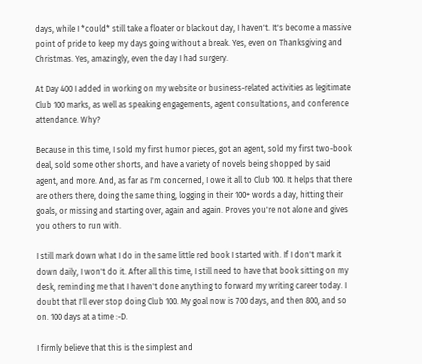days, while I *could* still take a floater or blackout day, I haven't. It's become a massive point of pride to keep my days going without a break. Yes, even on Thanksgiving and Christmas. Yes, amazingly, even the day I had surgery.

At Day 400 I added in working on my website or business-related activities as legitimate Club 100 marks, as well as speaking engagements, agent consultations, and conference attendance. Why?

Because in this time, I sold my first humor pieces, got an agent, sold my first two-book deal, sold some other shorts, and have a variety of novels being shopped by said agent, and more. And, as far as I'm concerned, I owe it all to Club 100. It helps that there are others there, doing the same thing, logging in their 100+ words a day, hitting their goals, or missing and starting over, again and again. Proves you're not alone and gives you others to run with.

I still mark down what I do in the same little red book I started with. If I don't mark it down daily, I won't do it. After all this time, I still need to have that book sitting on my desk, reminding me that I haven't done anything to forward my writing career today. I doubt that I'll ever stop doing Club 100. My goal now is 700 days, and then 800, and so on. 100 days at a time :-D.

I firmly believe that this is the simplest and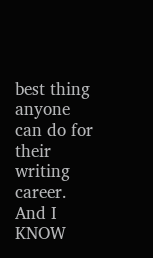best thing anyone can do for their writing career. And I KNOW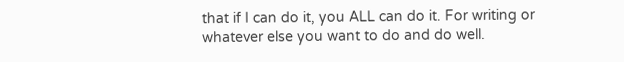that if I can do it, you ALL can do it. For writing or whatever else you want to do and do well.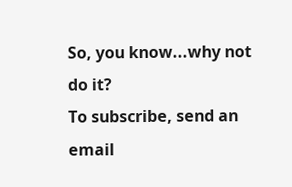So, you know...why not do it?
To subscribe, send an email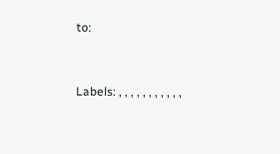to:


Labels: , , , , , , , , , , ,